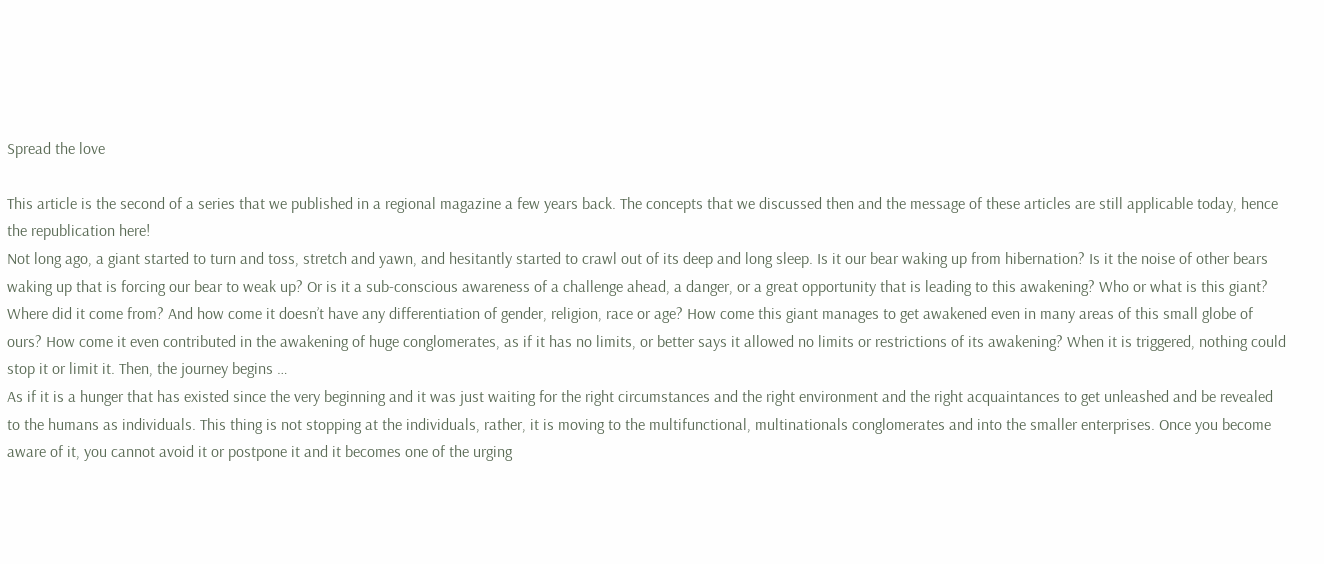Spread the love

This article is the second of a series that we published in a regional magazine a few years back. The concepts that we discussed then and the message of these articles are still applicable today, hence the republication here!
Not long ago, a giant started to turn and toss, stretch and yawn, and hesitantly started to crawl out of its deep and long sleep. Is it our bear waking up from hibernation? Is it the noise of other bears waking up that is forcing our bear to weak up? Or is it a sub-conscious awareness of a challenge ahead, a danger, or a great opportunity that is leading to this awakening? Who or what is this giant? Where did it come from? And how come it doesn’t have any differentiation of gender, religion, race or age? How come this giant manages to get awakened even in many areas of this small globe of ours? How come it even contributed in the awakening of huge conglomerates, as if it has no limits, or better says it allowed no limits or restrictions of its awakening? When it is triggered, nothing could stop it or limit it. Then, the journey begins …
As if it is a hunger that has existed since the very beginning and it was just waiting for the right circumstances and the right environment and the right acquaintances to get unleashed and be revealed to the humans as individuals. This thing is not stopping at the individuals, rather, it is moving to the multifunctional, multinationals conglomerates and into the smaller enterprises. Once you become aware of it, you cannot avoid it or postpone it and it becomes one of the urging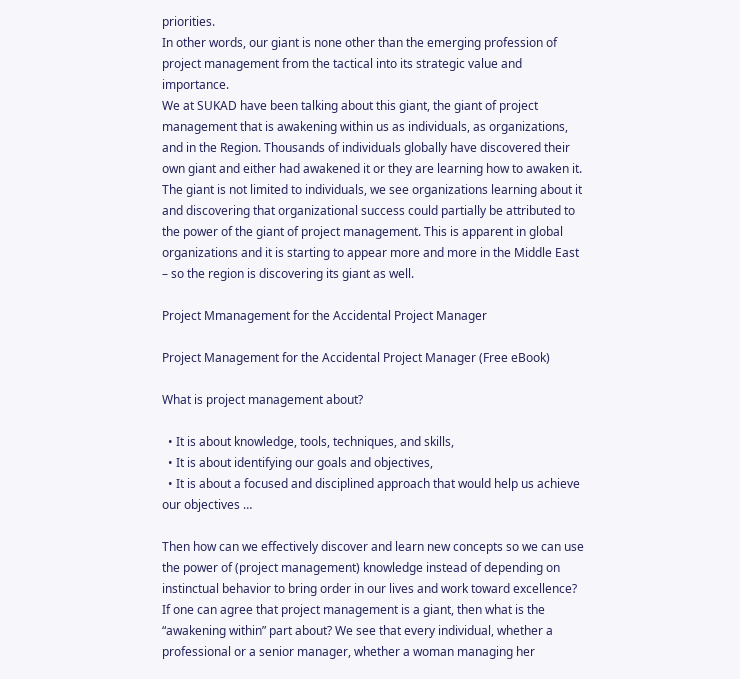priorities.
In other words, our giant is none other than the emerging profession of project management from the tactical into its strategic value and importance.
We at SUKAD have been talking about this giant, the giant of project management that is awakening within us as individuals, as organizations, and in the Region. Thousands of individuals globally have discovered their own giant and either had awakened it or they are learning how to awaken it. The giant is not limited to individuals, we see organizations learning about it and discovering that organizational success could partially be attributed to the power of the giant of project management. This is apparent in global organizations and it is starting to appear more and more in the Middle East – so the region is discovering its giant as well.

Project Mmanagement for the Accidental Project Manager

Project Management for the Accidental Project Manager (Free eBook)

What is project management about?

  • It is about knowledge, tools, techniques, and skills,
  • It is about identifying our goals and objectives,
  • It is about a focused and disciplined approach that would help us achieve our objectives …

Then how can we effectively discover and learn new concepts so we can use the power of (project management) knowledge instead of depending on instinctual behavior to bring order in our lives and work toward excellence?
If one can agree that project management is a giant, then what is the “awakening within” part about? We see that every individual, whether a professional or a senior manager, whether a woman managing her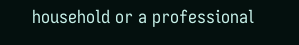household or a professional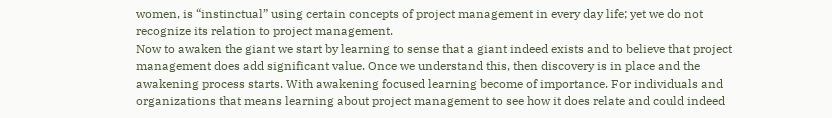women, is “instinctual” using certain concepts of project management in every day life; yet we do not recognize its relation to project management.
Now to awaken the giant we start by learning to sense that a giant indeed exists and to believe that project management does add significant value. Once we understand this, then discovery is in place and the awakening process starts. With awakening focused learning become of importance. For individuals and organizations that means learning about project management to see how it does relate and could indeed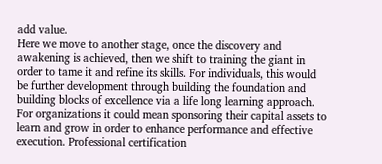add value.
Here we move to another stage, once the discovery and awakening is achieved, then we shift to training the giant in order to tame it and refine its skills. For individuals, this would be further development through building the foundation and building blocks of excellence via a life long learning approach. For organizations it could mean sponsoring their capital assets to learn and grow in order to enhance performance and effective execution. Professional certification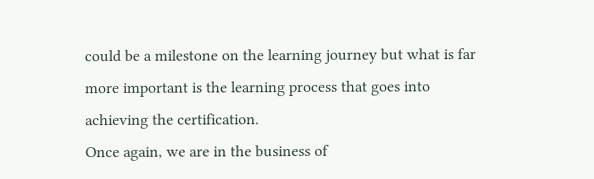could be a milestone on the learning journey but what is far more important is the learning process that goes into achieving the certification.
Once again, we are in the business of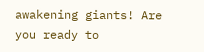awakening giants! Are you ready to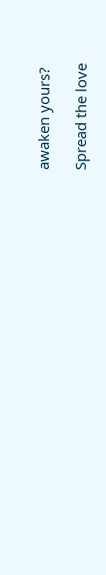awaken yours?

Spread the love